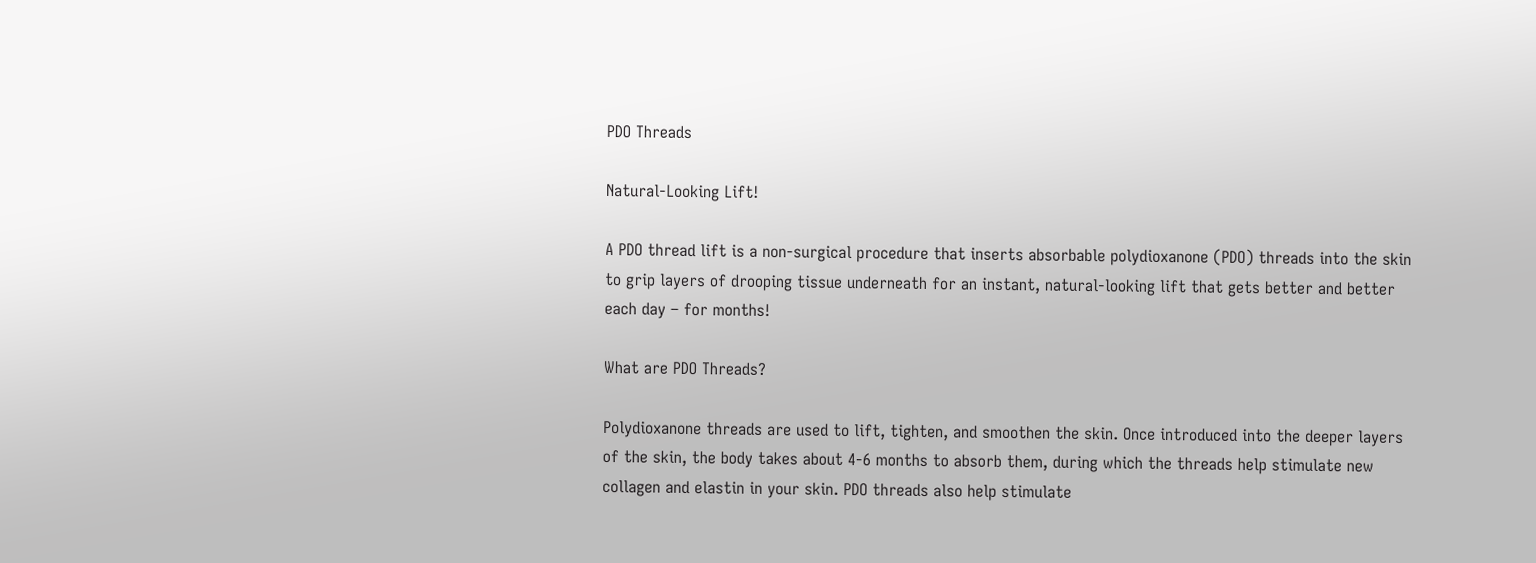PDO Threads

Natural-Looking Lift!

A PDO thread lift is a non-surgical procedure that inserts absorbable polydioxanone (PDO) threads into the skin to grip layers of drooping tissue underneath for an instant, natural-looking lift that gets better and better each day – for months!

What are PDO Threads?

Polydioxanone threads are used to lift, tighten, and smoothen the skin. Once introduced into the deeper layers of the skin, the body takes about 4-6 months to absorb them, during which the threads help stimulate new collagen and elastin in your skin. PDO threads also help stimulate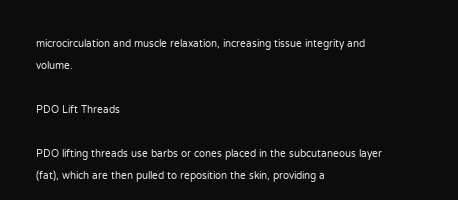microcirculation and muscle relaxation, increasing tissue integrity and volume.

PDO Lift Threads

PDO lifting threads use barbs or cones placed in the subcutaneous layer (fat), which are then pulled to reposition the skin, providing a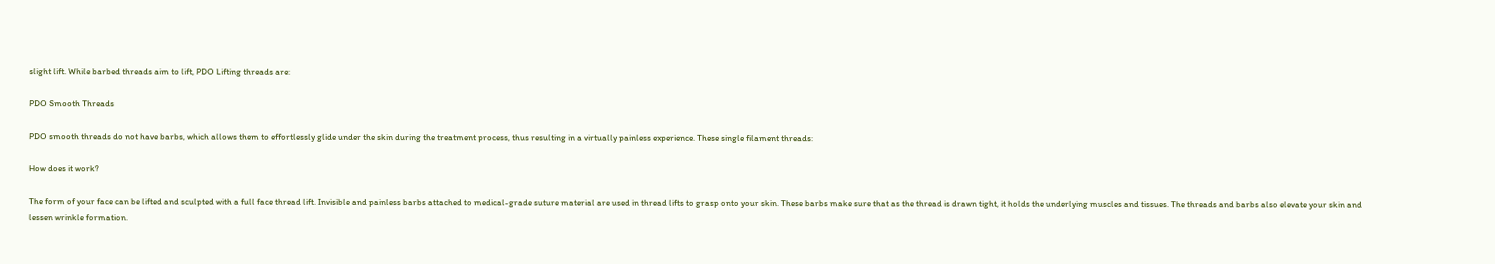slight lift. While barbed threads aim to lift, PDO Lifting threads are:

PDO Smooth Threads

PDO smooth threads do not have barbs, which allows them to effortlessly glide under the skin during the treatment process, thus resulting in a virtually painless experience. These single filament threads:

How does it work?

The form of your face can be lifted and sculpted with a full face thread lift. Invisible and painless barbs attached to medical-grade suture material are used in thread lifts to grasp onto your skin. These barbs make sure that as the thread is drawn tight, it holds the underlying muscles and tissues. The threads and barbs also elevate your skin and lessen wrinkle formation.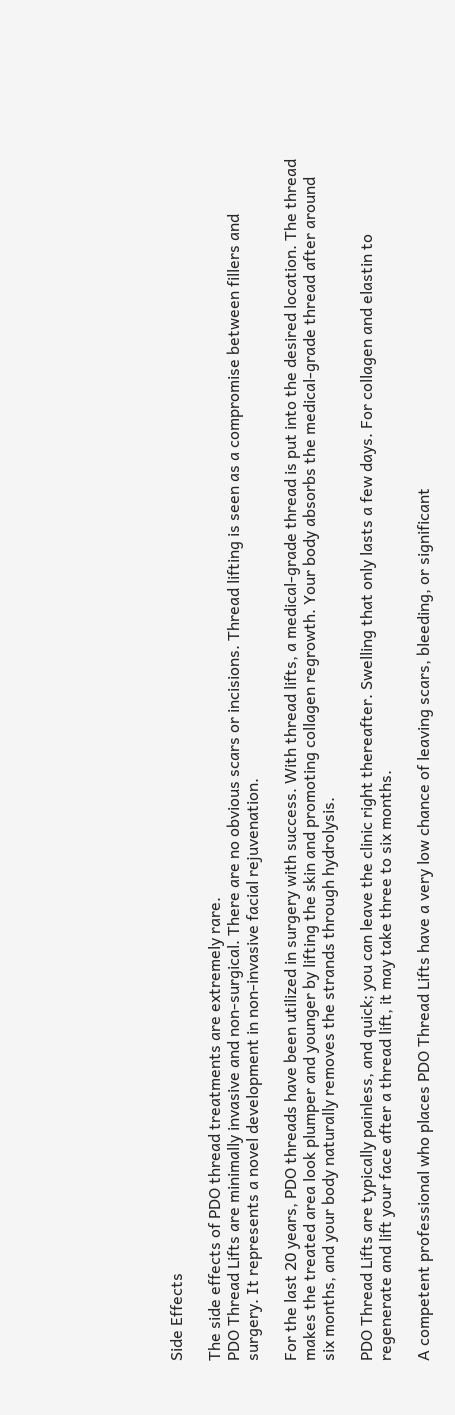Side Effects

The side effects of PDO thread treatments are extremely rare.
PDO Thread Lifts are minimally invasive and non-surgical. There are no obvious scars or incisions. Thread lifting is seen as a compromise between fillers and surgery. It represents a novel development in non-invasive facial rejuvenation.

For the last 20 years, PDO threads have been utilized in surgery with success. With thread lifts, a medical-grade thread is put into the desired location. The thread makes the treated area look plumper and younger by lifting the skin and promoting collagen regrowth. Your body absorbs the medical-grade thread after around six months, and your body naturally removes the strands through hydrolysis.

PDO Thread Lifts are typically painless, and quick; you can leave the clinic right thereafter. Swelling that only lasts a few days. For collagen and elastin to regenerate and lift your face after a thread lift, it may take three to six months.

A competent professional who places PDO Thread Lifts have a very low chance of leaving scars, bleeding, or significant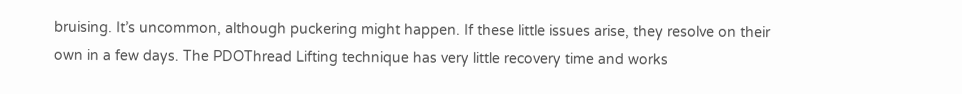bruising. It’s uncommon, although puckering might happen. If these little issues arise, they resolve on their own in a few days. The PDOThread Lifting technique has very little recovery time and works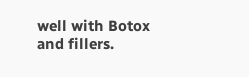well with Botox and fillers.